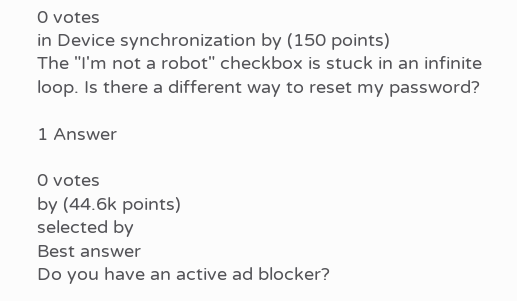0 votes
in Device synchronization by (150 points)
The "I'm not a robot" checkbox is stuck in an infinite loop. Is there a different way to reset my password?

1 Answer

0 votes
by (44.6k points)
selected by
Best answer
Do you have an active ad blocker?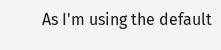As I'm using the default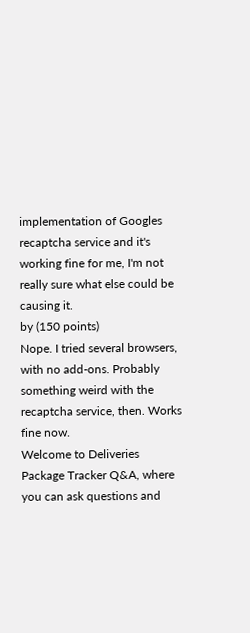implementation of Googles recaptcha service and it's working fine for me, I'm not really sure what else could be causing it.
by (150 points)
Nope. I tried several browsers, with no add-ons. Probably something weird with the recaptcha service, then. Works fine now.
Welcome to Deliveries Package Tracker Q&A, where you can ask questions and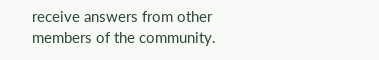receive answers from other members of the community.